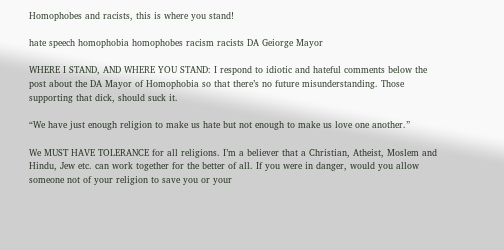Homophobes and racists, this is where you stand!

hate speech homophobia homophobes racism racists DA Geiorge Mayor

WHERE I STAND, AND WHERE YOU STAND: I respond to idiotic and hateful comments below the post about the DA Mayor of Homophobia so that there’s no future misunderstanding. Those supporting that dick, should suck it.

“We have just enough religion to make us hate but not enough to make us love one another.”

We MUST HAVE TOLERANCE for all religions. I’m a believer that a Christian, Atheist, Moslem and Hindu, Jew etc. can work together for the better of all. If you were in danger, would you allow someone not of your religion to save you or your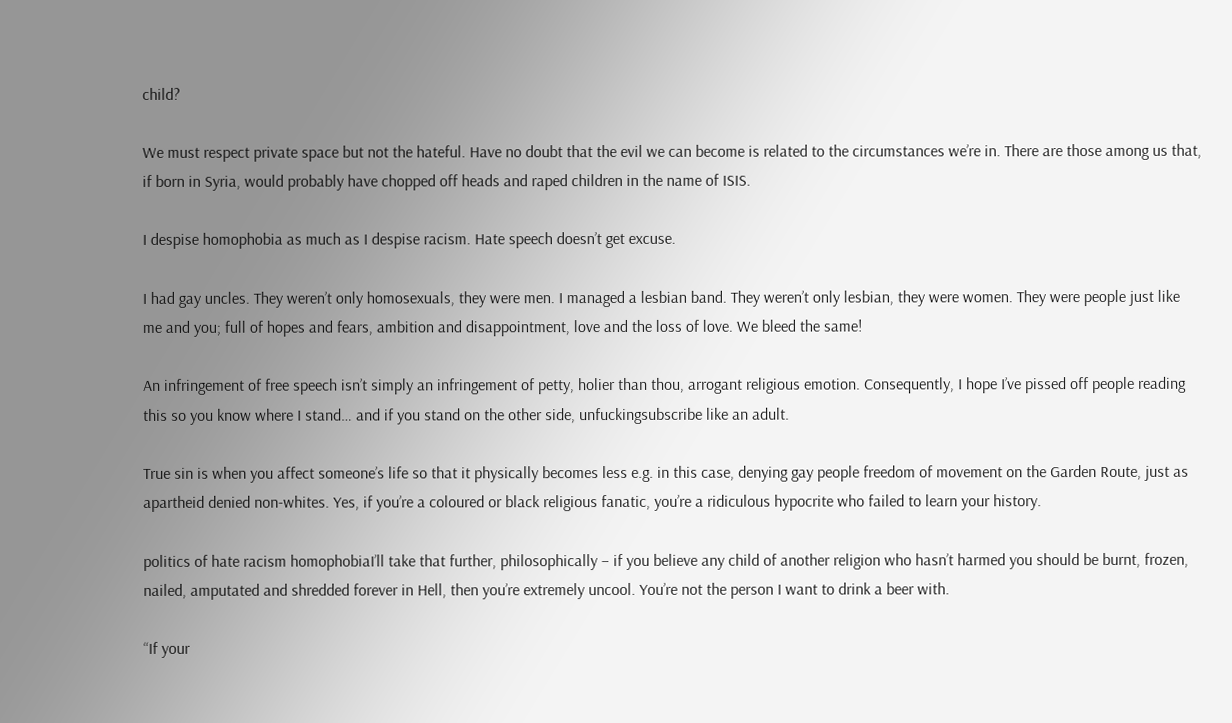child?

We must respect private space but not the hateful. Have no doubt that the evil we can become is related to the circumstances we’re in. There are those among us that, if born in Syria, would probably have chopped off heads and raped children in the name of ISIS.

I despise homophobia as much as I despise racism. Hate speech doesn’t get excuse.

I had gay uncles. They weren’t only homosexuals, they were men. I managed a lesbian band. They weren’t only lesbian, they were women. They were people just like me and you; full of hopes and fears, ambition and disappointment, love and the loss of love. We bleed the same!

An infringement of free speech isn’t simply an infringement of petty, holier than thou, arrogant religious emotion. Consequently, I hope I’ve pissed off people reading this so you know where I stand… and if you stand on the other side, unfuckingsubscribe like an adult.

True sin is when you affect someone’s life so that it physically becomes less e.g. in this case, denying gay people freedom of movement on the Garden Route, just as apartheid denied non-whites. Yes, if you’re a coloured or black religious fanatic, you’re a ridiculous hypocrite who failed to learn your history.

politics of hate racism homophobiaI’ll take that further, philosophically – if you believe any child of another religion who hasn’t harmed you should be burnt, frozen, nailed, amputated and shredded forever in Hell, then you’re extremely uncool. You’re not the person I want to drink a beer with.

“If your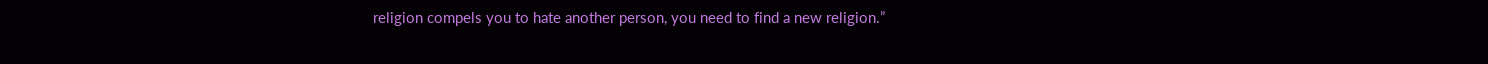religion compels you to hate another person, you need to find a new religion.”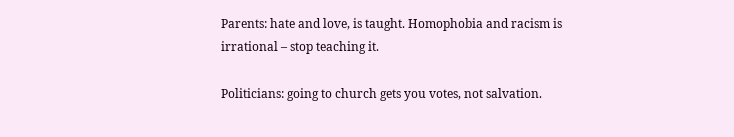Parents: hate and love, is taught. Homophobia and racism is irrational – stop teaching it.

Politicians: going to church gets you votes, not salvation.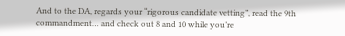And to the DA, regards your “rigorous candidate vetting”, read the 9th commandment… and check out 8 and 10 while you’re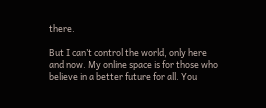there.

But I can’t control the world, only here and now. My online space is for those who believe in a better future for all. You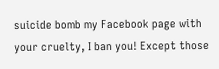suicide bomb my Facebook page with your cruelty, I ban you! Except those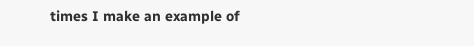times I make an example of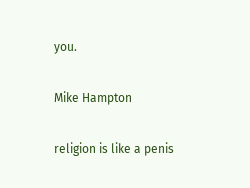you.

Mike Hampton

religion is like a penis